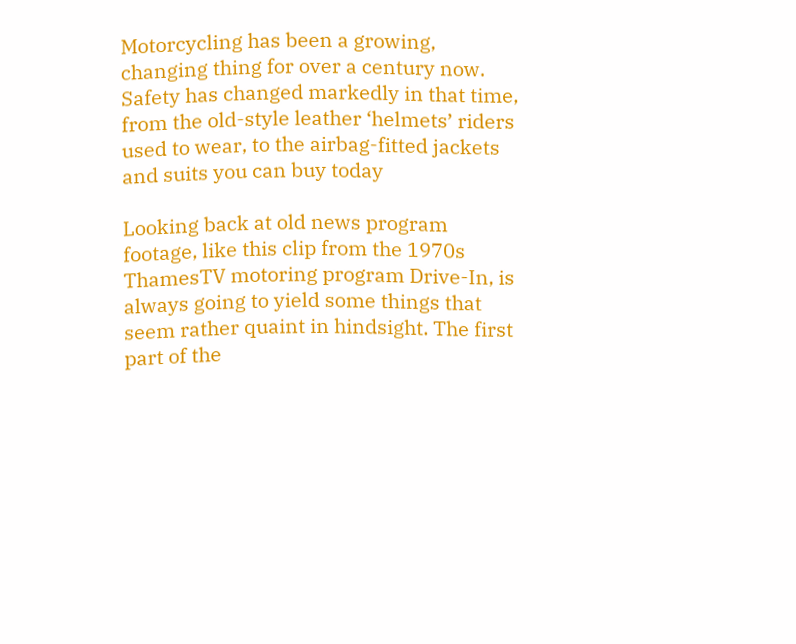Motorcycling has been a growing, changing thing for over a century now. Safety has changed markedly in that time, from the old-style leather ‘helmets’ riders used to wear, to the airbag-fitted jackets and suits you can buy today

Looking back at old news program footage, like this clip from the 1970s ThamesTV motoring program Drive-In, is always going to yield some things that seem rather quaint in hindsight. The first part of the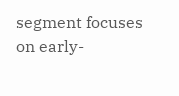segment focuses on early-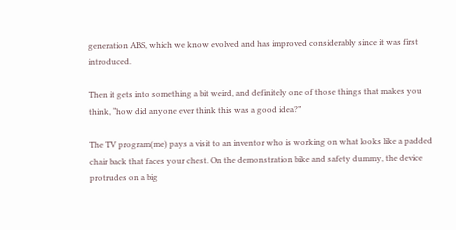generation ABS, which we know evolved and has improved considerably since it was first introduced.

Then it gets into something a bit weird, and definitely one of those things that makes you think, “how did anyone ever think this was a good idea?”

The TV program(me) pays a visit to an inventor who is working on what looks like a padded chair back that faces your chest. On the demonstration bike and safety dummy, the device protrudes on a big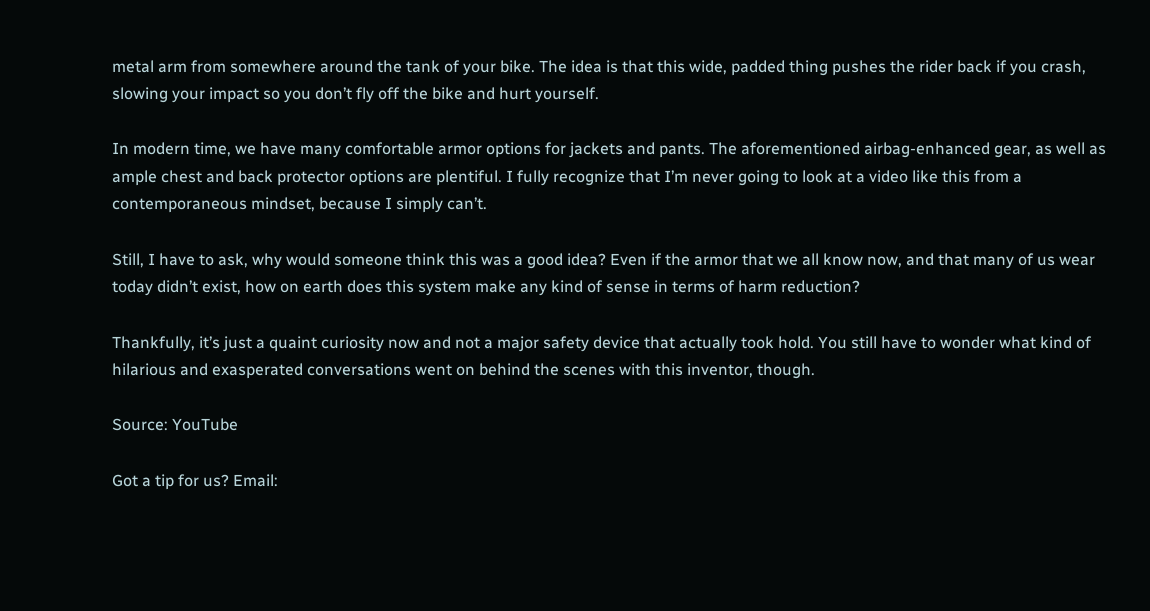metal arm from somewhere around the tank of your bike. The idea is that this wide, padded thing pushes the rider back if you crash, slowing your impact so you don’t fly off the bike and hurt yourself.

In modern time, we have many comfortable armor options for jackets and pants. The aforementioned airbag-enhanced gear, as well as ample chest and back protector options are plentiful. I fully recognize that I’m never going to look at a video like this from a contemporaneous mindset, because I simply can’t.

Still, I have to ask, why would someone think this was a good idea? Even if the armor that we all know now, and that many of us wear today didn’t exist, how on earth does this system make any kind of sense in terms of harm reduction?

Thankfully, it’s just a quaint curiosity now and not a major safety device that actually took hold. You still have to wonder what kind of hilarious and exasperated conversations went on behind the scenes with this inventor, though.

Source: YouTube

Got a tip for us? Email: